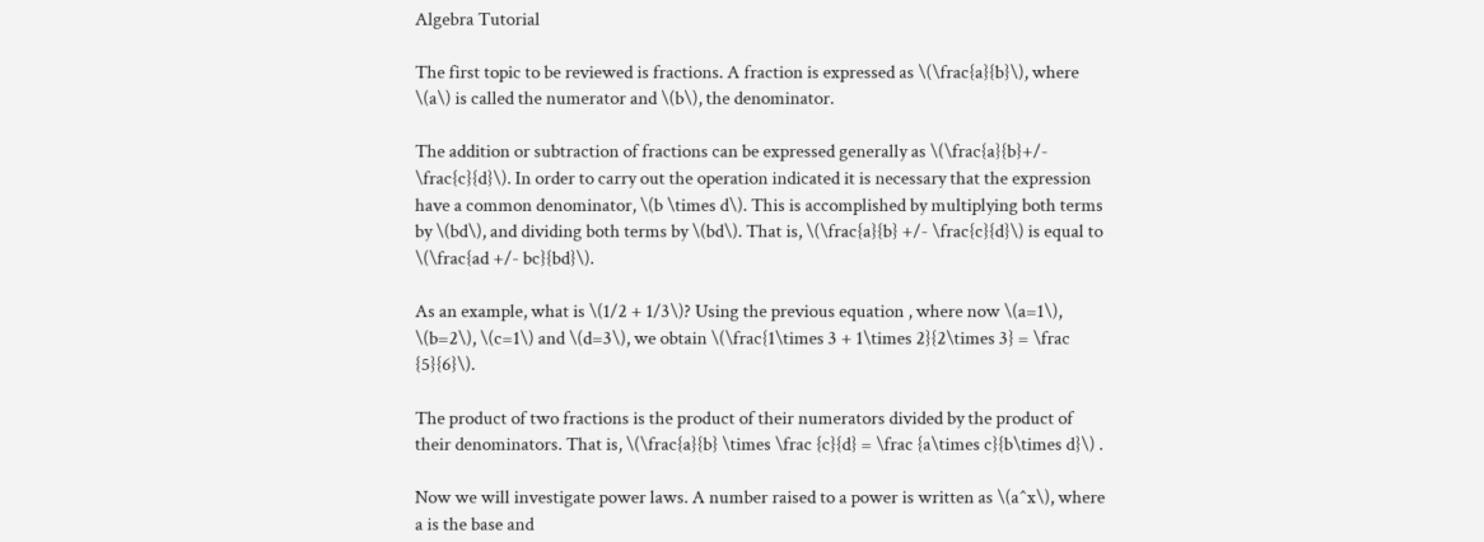Algebra Tutorial

The first topic to be reviewed is fractions. A fraction is expressed as \(\frac{a}{b}\), where \(a\) is called the numerator and \(b\), the denominator.

The addition or subtraction of fractions can be expressed generally as \(\frac{a}{b}+/- \frac{c}{d}\). In order to carry out the operation indicated it is necessary that the expression have a common denominator, \(b \times d\). This is accomplished by multiplying both terms by \(bd\), and dividing both terms by \(bd\). That is, \(\frac{a}{b} +/- \frac{c}{d}\) is equal to \(\frac{ad +/- bc}{bd}\).

As an example, what is \(1/2 + 1/3\)? Using the previous equation , where now \(a=1\), \(b=2\), \(c=1\) and \(d=3\), we obtain \(\frac{1\times 3 + 1\times 2}{2\times 3} = \frac {5}{6}\).

The product of two fractions is the product of their numerators divided by the product of their denominators. That is, \(\frac{a}{b} \times \frac {c}{d} = \frac {a\times c}{b\times d}\) .

Now we will investigate power laws. A number raised to a power is written as \(a^x\), where a is the base and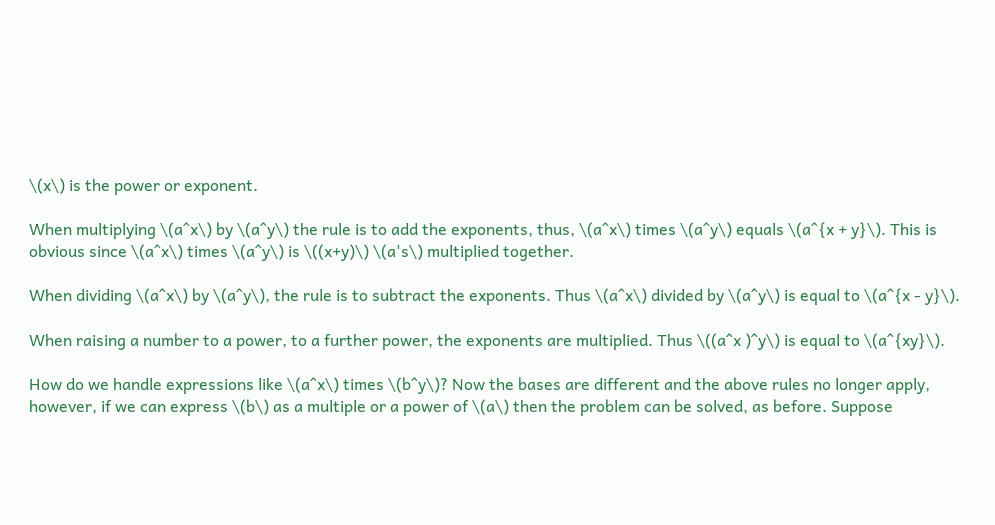\(x\) is the power or exponent.

When multiplying \(a^x\) by \(a^y\) the rule is to add the exponents, thus, \(a^x\) times \(a^y\) equals \(a^{x + y}\). This is obvious since \(a^x\) times \(a^y\) is \((x+y)\) \(a's\) multiplied together.

When dividing \(a^x\) by \(a^y\), the rule is to subtract the exponents. Thus \(a^x\) divided by \(a^y\) is equal to \(a^{x - y}\).

When raising a number to a power, to a further power, the exponents are multiplied. Thus \((a^x )^y\) is equal to \(a^{xy}\).

How do we handle expressions like \(a^x\) times \(b^y\)? Now the bases are different and the above rules no longer apply, however, if we can express \(b\) as a multiple or a power of \(a\) then the problem can be solved, as before. Suppose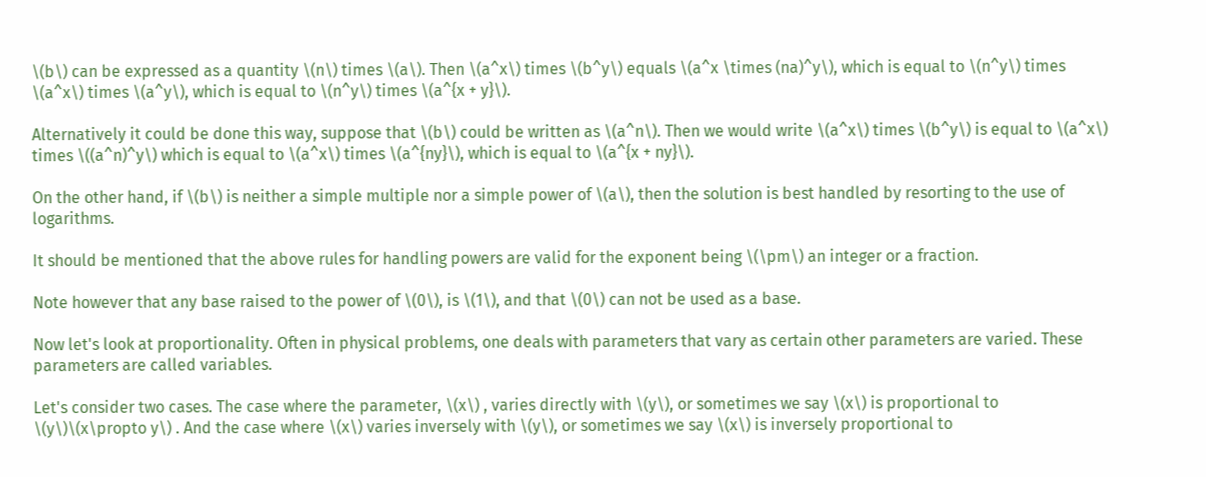\(b\) can be expressed as a quantity \(n\) times \(a\). Then \(a^x\) times \(b^y\) equals \(a^x \times (na)^y\), which is equal to \(n^y\) times \(a^x\) times \(a^y\), which is equal to \(n^y\) times \(a^{x + y}\).

Alternatively it could be done this way, suppose that \(b\) could be written as \(a^n\). Then we would write \(a^x\) times \(b^y\) is equal to \(a^x\) times \((a^n)^y\) which is equal to \(a^x\) times \(a^{ny}\), which is equal to \(a^{x + ny}\).

On the other hand, if \(b\) is neither a simple multiple nor a simple power of \(a\), then the solution is best handled by resorting to the use of logarithms.

It should be mentioned that the above rules for handling powers are valid for the exponent being \(\pm\) an integer or a fraction.

Note however that any base raised to the power of \(0\), is \(1\), and that \(0\) can not be used as a base.

Now let's look at proportionality. Often in physical problems, one deals with parameters that vary as certain other parameters are varied. These parameters are called variables.

Let's consider two cases. The case where the parameter, \(x\) , varies directly with \(y\), or sometimes we say \(x\) is proportional to \(y\)\(x\propto y\) . And the case where \(x\) varies inversely with \(y\), or sometimes we say \(x\) is inversely proportional to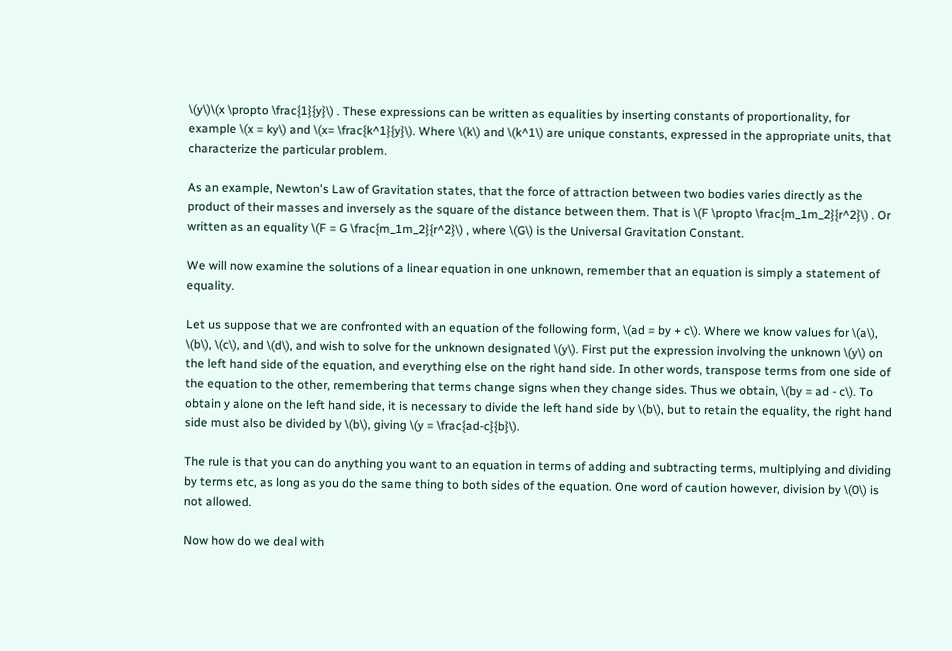\(y\)\(x \propto \frac{1}{y}\) . These expressions can be written as equalities by inserting constants of proportionality, for example \(x = ky\) and \(x= \frac{k^1}{y}\). Where \(k\) and \(k^1\) are unique constants, expressed in the appropriate units, that characterize the particular problem.

As an example, Newton's Law of Gravitation states, that the force of attraction between two bodies varies directly as the product of their masses and inversely as the square of the distance between them. That is \(F \propto \frac{m_1m_2}{r^2}\) . Or written as an equality \(F = G \frac{m_1m_2}{r^2}\) , where \(G\) is the Universal Gravitation Constant.

We will now examine the solutions of a linear equation in one unknown, remember that an equation is simply a statement of equality.

Let us suppose that we are confronted with an equation of the following form, \(ad = by + c\). Where we know values for \(a\), \(b\), \(c\), and \(d\), and wish to solve for the unknown designated \(y\). First put the expression involving the unknown \(y\) on the left hand side of the equation, and everything else on the right hand side. In other words, transpose terms from one side of the equation to the other, remembering that terms change signs when they change sides. Thus we obtain, \(by = ad - c\). To obtain y alone on the left hand side, it is necessary to divide the left hand side by \(b\), but to retain the equality, the right hand side must also be divided by \(b\), giving \(y = \frac{ad-c}{b}\).

The rule is that you can do anything you want to an equation in terms of adding and subtracting terms, multiplying and dividing by terms etc, as long as you do the same thing to both sides of the equation. One word of caution however, division by \(0\) is not allowed.

Now how do we deal with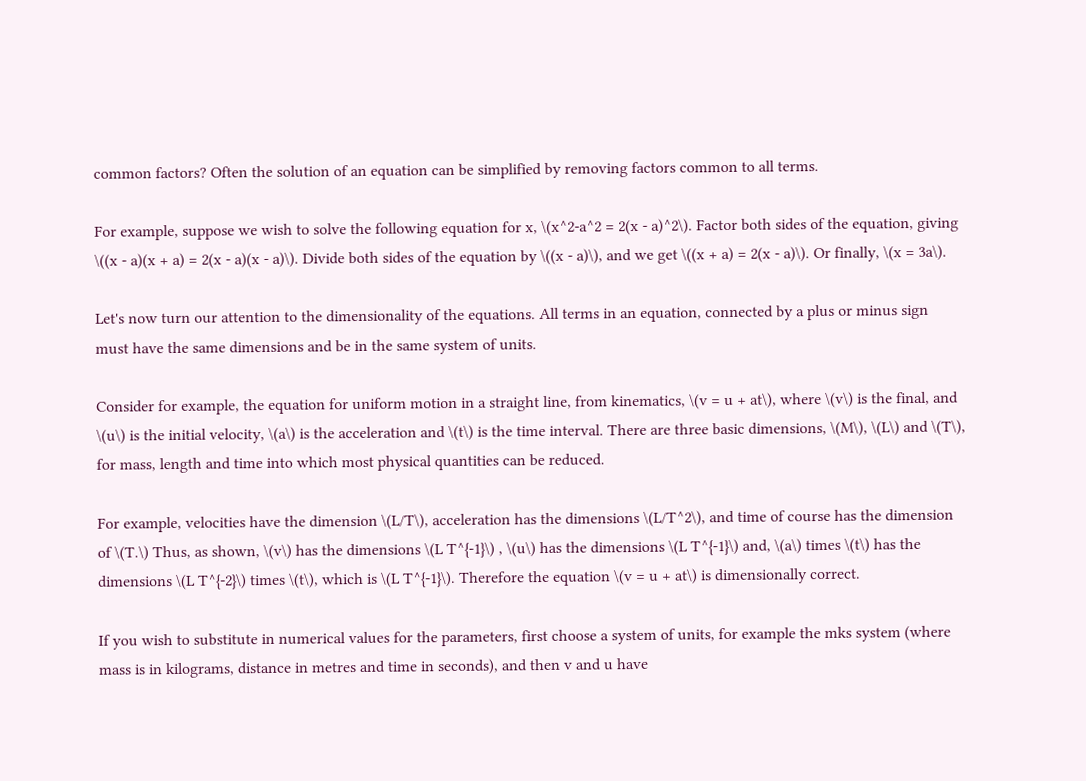common factors? Often the solution of an equation can be simplified by removing factors common to all terms.

For example, suppose we wish to solve the following equation for x, \(x^2-a^2 = 2(x - a)^2\). Factor both sides of the equation, giving \((x - a)(x + a) = 2(x - a)(x - a)\). Divide both sides of the equation by \((x - a)\), and we get \((x + a) = 2(x - a)\). Or finally, \(x = 3a\).

Let's now turn our attention to the dimensionality of the equations. All terms in an equation, connected by a plus or minus sign must have the same dimensions and be in the same system of units.

Consider for example, the equation for uniform motion in a straight line, from kinematics, \(v = u + at\), where \(v\) is the final, and \(u\) is the initial velocity, \(a\) is the acceleration and \(t\) is the time interval. There are three basic dimensions, \(M\), \(L\) and \(T\), for mass, length and time into which most physical quantities can be reduced.

For example, velocities have the dimension \(L/T\), acceleration has the dimensions \(L/T^2\), and time of course has the dimension of \(T.\) Thus, as shown, \(v\) has the dimensions \(L T^{-1}\) , \(u\) has the dimensions \(L T^{-1}\) and, \(a\) times \(t\) has the dimensions \(L T^{-2}\) times \(t\), which is \(L T^{-1}\). Therefore the equation \(v = u + at\) is dimensionally correct.

If you wish to substitute in numerical values for the parameters, first choose a system of units, for example the mks system (where mass is in kilograms, distance in metres and time in seconds), and then v and u have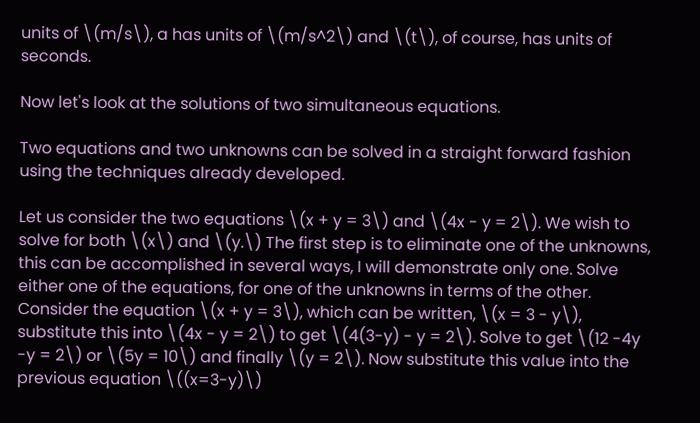units of \(m/s\), a has units of \(m/s^2\) and \(t\), of course, has units of seconds.

Now let's look at the solutions of two simultaneous equations.

Two equations and two unknowns can be solved in a straight forward fashion using the techniques already developed.

Let us consider the two equations \(x + y = 3\) and \(4x - y = 2\). We wish to solve for both \(x\) and \(y.\) The first step is to eliminate one of the unknowns, this can be accomplished in several ways, I will demonstrate only one. Solve either one of the equations, for one of the unknowns in terms of the other. Consider the equation \(x + y = 3\), which can be written, \(x = 3 - y\), substitute this into \(4x - y = 2\) to get \(4(3-y) - y = 2\). Solve to get \(12 -4y -y = 2\) or \(5y = 10\) and finally \(y = 2\). Now substitute this value into the previous equation \((x=3-y)\)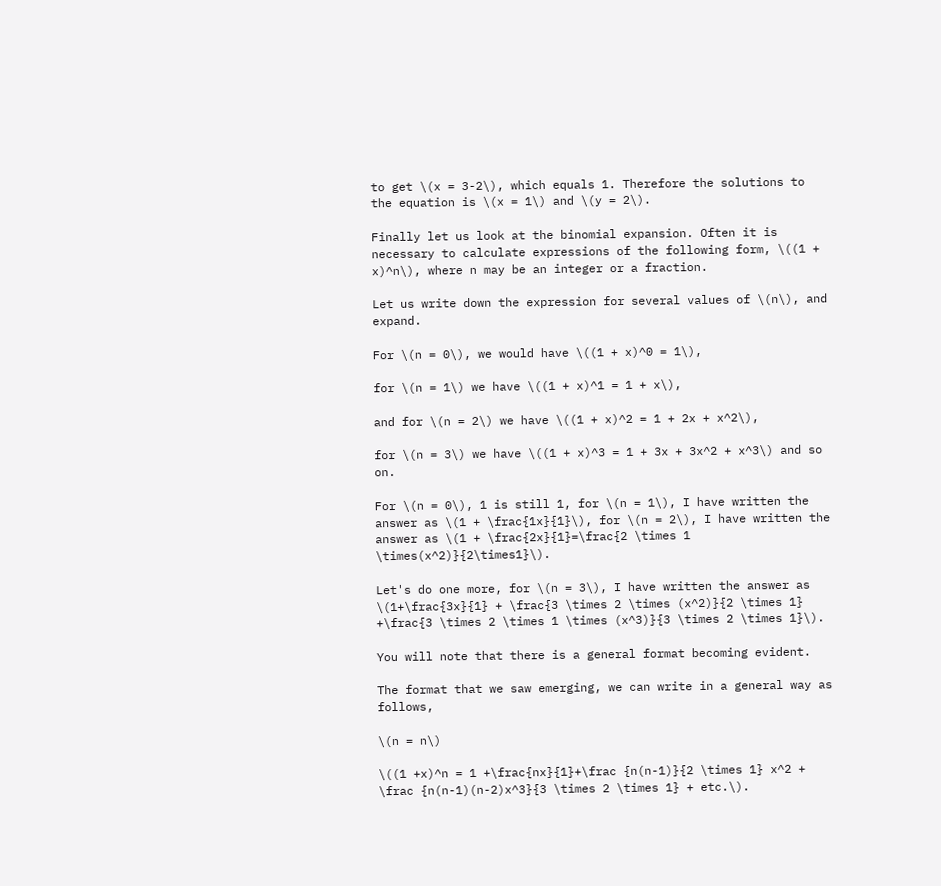to get \(x = 3-2\), which equals 1. Therefore the solutions to the equation is \(x = 1\) and \(y = 2\).

Finally let us look at the binomial expansion. Often it is necessary to calculate expressions of the following form, \((1 + x)^n\), where n may be an integer or a fraction.

Let us write down the expression for several values of \(n\), and expand.

For \(n = 0\), we would have \((1 + x)^0 = 1\),

for \(n = 1\) we have \((1 + x)^1 = 1 + x\),

and for \(n = 2\) we have \((1 + x)^2 = 1 + 2x + x^2\),

for \(n = 3\) we have \((1 + x)^3 = 1 + 3x + 3x^2 + x^3\) and so on.

For \(n = 0\), 1 is still 1, for \(n = 1\), I have written the answer as \(1 + \frac{1x}{1}\), for \(n = 2\), I have written the answer as \(1 + \frac{2x}{1}=\frac{2 \times 1 \times(x^2)}{2\times1}\).

Let's do one more, for \(n = 3\), I have written the answer as \(1+\frac{3x}{1} + \frac{3 \times 2 \times (x^2)}{2 \times 1} +\frac{3 \times 2 \times 1 \times (x^3)}{3 \times 2 \times 1}\).

You will note that there is a general format becoming evident.

The format that we saw emerging, we can write in a general way as follows,

\(n = n\)

\((1 +x)^n = 1 +\frac{nx}{1}+\frac {n(n-1)}{2 \times 1} x^2 + \frac {n(n-1)(n-2)x^3}{3 \times 2 \times 1} + etc.\).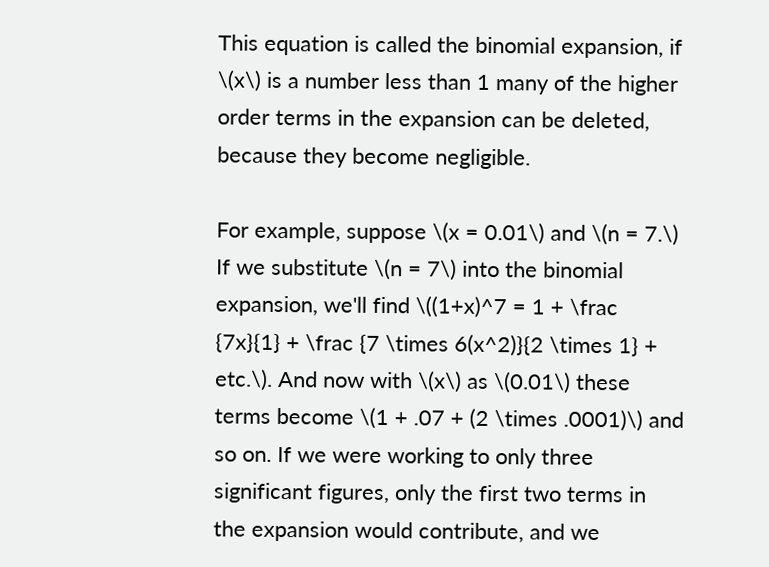This equation is called the binomial expansion, if \(x\) is a number less than 1 many of the higher order terms in the expansion can be deleted, because they become negligible.

For example, suppose \(x = 0.01\) and \(n = 7.\) If we substitute \(n = 7\) into the binomial expansion, we'll find \((1+x)^7 = 1 + \frac {7x}{1} + \frac {7 \times 6(x^2)}{2 \times 1} + etc.\). And now with \(x\) as \(0.01\) these terms become \(1 + .07 + (2 \times .0001)\) and so on. If we were working to only three significant figures, only the first two terms in the expansion would contribute, and we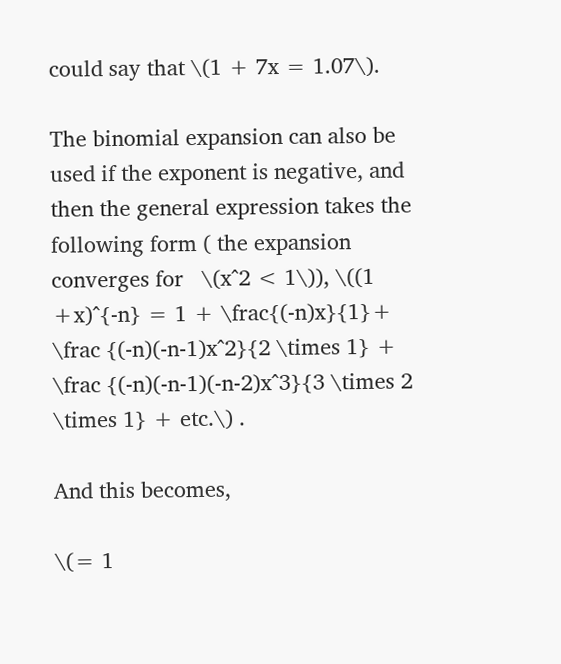could say that \(1 + 7x = 1.07\).

The binomial expansion can also be used if the exponent is negative, and then the general expression takes the following form ( the expansion converges for   \(x^2 < 1\)), \((1 +x)^{-n} = 1 + \frac{(-n)x}{1}+ \frac {(-n)(-n-1)x^2}{2 \times 1} + \frac {(-n)(-n-1)(-n-2)x^3}{3 \times 2 \times 1} + etc.\) .

And this becomes,

\(= 1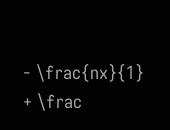- \frac{nx}{1} + \frac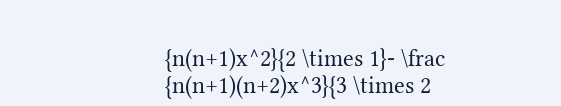{n(n+1)x^2}{2 \times 1}- \frac {n(n+1)(n+2)x^3}{3 \times 2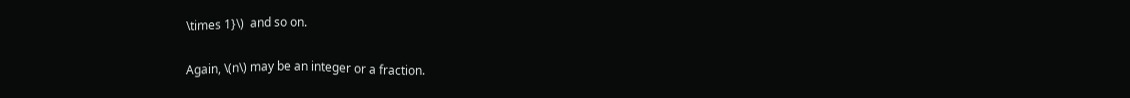\times 1}\)  and so on.

Again, \(n\) may be an integer or a fraction.